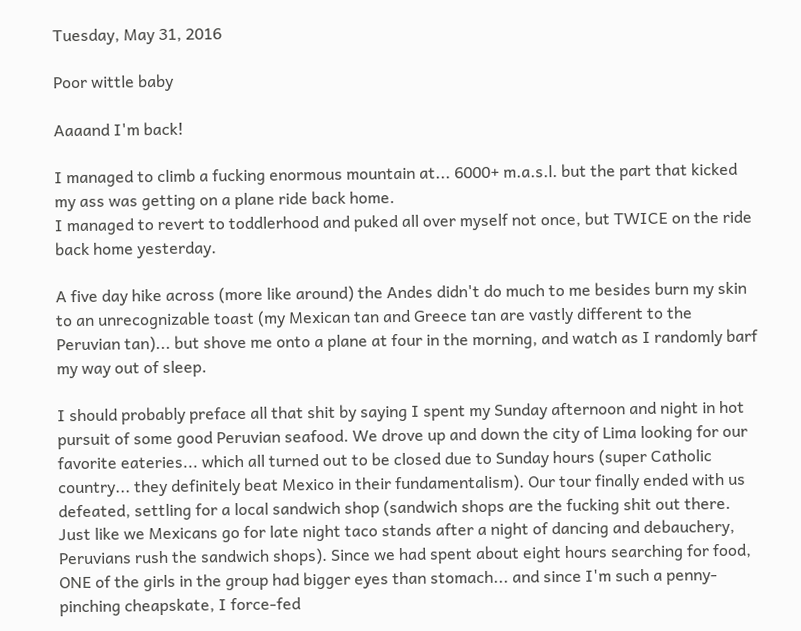Tuesday, May 31, 2016

Poor wittle baby

Aaaand I'm back!

I managed to climb a fucking enormous mountain at... 6000+ m.a.s.l. but the part that kicked my ass was getting on a plane ride back home.
I managed to revert to toddlerhood and puked all over myself not once, but TWICE on the ride back home yesterday.

A five day hike across (more like around) the Andes didn't do much to me besides burn my skin to an unrecognizable toast (my Mexican tan and Greece tan are vastly different to the Peruvian tan)... but shove me onto a plane at four in the morning, and watch as I randomly barf my way out of sleep.

I should probably preface all that shit by saying I spent my Sunday afternoon and night in hot pursuit of some good Peruvian seafood. We drove up and down the city of Lima looking for our favorite eateries... which all turned out to be closed due to Sunday hours (super Catholic country... they definitely beat Mexico in their fundamentalism). Our tour finally ended with us defeated, settling for a local sandwich shop (sandwich shops are the fucking shit out there. Just like we Mexicans go for late night taco stands after a night of dancing and debauchery, Peruvians rush the sandwich shops). Since we had spent about eight hours searching for food, ONE of the girls in the group had bigger eyes than stomach... and since I'm such a penny-pinching cheapskate, I force-fed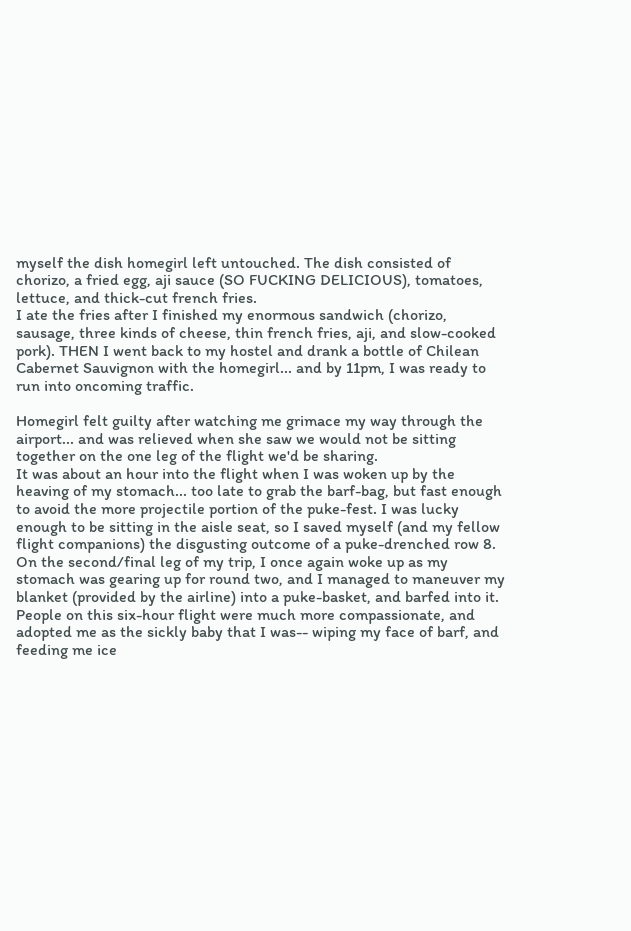myself the dish homegirl left untouched. The dish consisted of chorizo, a fried egg, aji sauce (SO FUCKING DELICIOUS), tomatoes, lettuce, and thick-cut french fries.
I ate the fries after I finished my enormous sandwich (chorizo, sausage, three kinds of cheese, thin french fries, aji, and slow-cooked pork). THEN I went back to my hostel and drank a bottle of Chilean Cabernet Sauvignon with the homegirl... and by 11pm, I was ready to run into oncoming traffic.

Homegirl felt guilty after watching me grimace my way through the airport... and was relieved when she saw we would not be sitting together on the one leg of the flight we'd be sharing.
It was about an hour into the flight when I was woken up by the heaving of my stomach... too late to grab the barf-bag, but fast enough to avoid the more projectile portion of the puke-fest. I was lucky enough to be sitting in the aisle seat, so I saved myself (and my fellow flight companions) the disgusting outcome of a puke-drenched row 8.
On the second/final leg of my trip, I once again woke up as my stomach was gearing up for round two, and I managed to maneuver my blanket (provided by the airline) into a puke-basket, and barfed into it. People on this six-hour flight were much more compassionate, and adopted me as the sickly baby that I was-- wiping my face of barf, and feeding me ice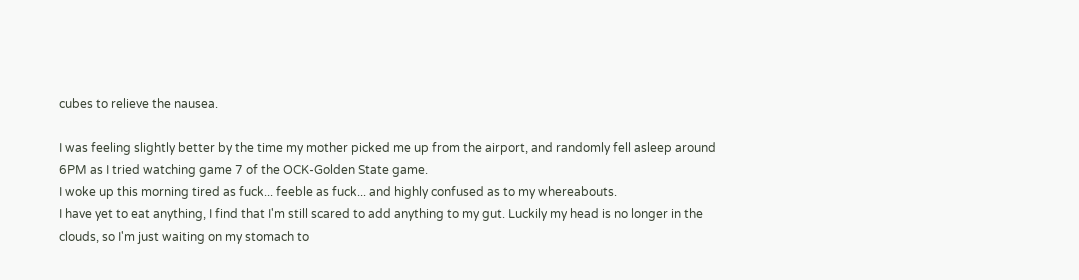cubes to relieve the nausea.

I was feeling slightly better by the time my mother picked me up from the airport, and randomly fell asleep around 6PM as I tried watching game 7 of the OCK-Golden State game.
I woke up this morning tired as fuck... feeble as fuck... and highly confused as to my whereabouts.
I have yet to eat anything, I find that I'm still scared to add anything to my gut. Luckily my head is no longer in the clouds, so I'm just waiting on my stomach to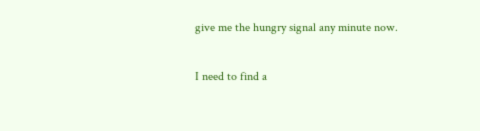give me the hungry signal any minute now.

I need to find a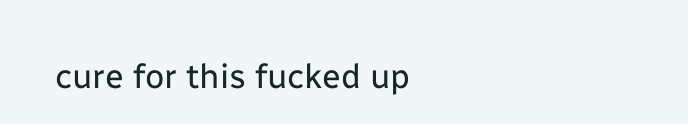cure for this fucked up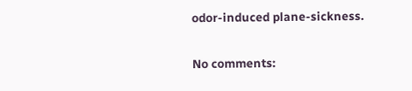odor-induced plane-sickness.

No comments: